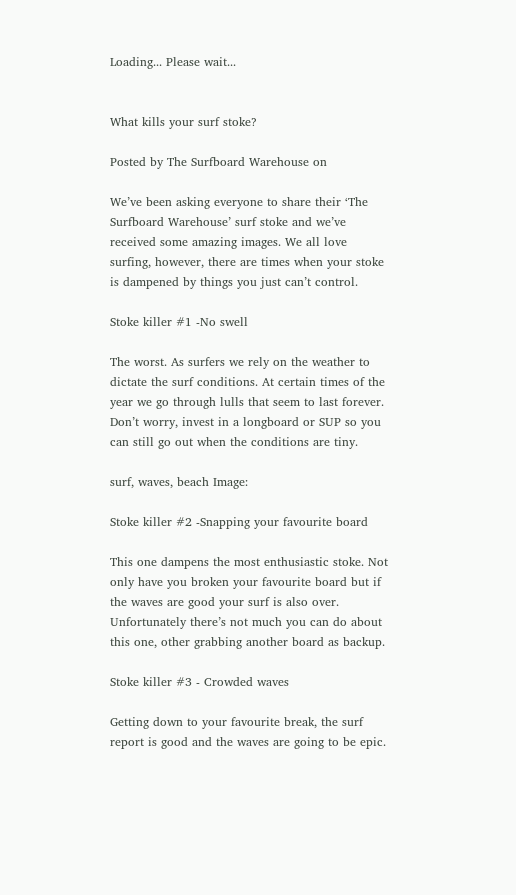Loading... Please wait...


What kills your surf stoke?

Posted by The Surfboard Warehouse on

We’ve been asking everyone to share their ‘The Surfboard Warehouse’ surf stoke and we’ve received some amazing images. We all love surfing, however, there are times when your stoke is dampened by things you just can’t control.

Stoke killer #1 -No swell

The worst. As surfers we rely on the weather to dictate the surf conditions. At certain times of the year we go through lulls that seem to last forever. Don’t worry, invest in a longboard or SUP so you can still go out when the conditions are tiny.

surf, waves, beach Image:

Stoke killer #2 -Snapping your favourite board

This one dampens the most enthusiastic stoke. Not only have you broken your favourite board but if the waves are good your surf is also over. Unfortunately there’s not much you can do about this one, other grabbing another board as backup.

Stoke killer #3 - Crowded waves

Getting down to your favourite break, the surf report is good and the waves are going to be epic.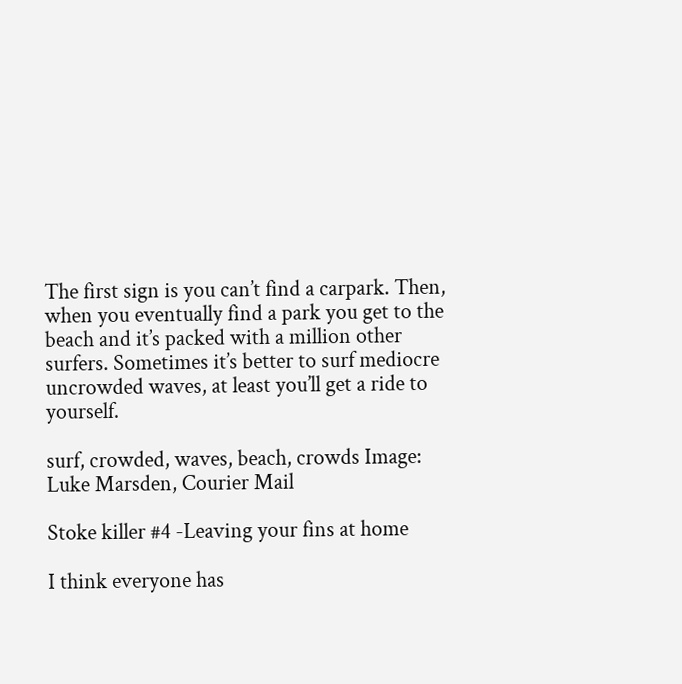The first sign is you can’t find a carpark. Then, when you eventually find a park you get to the beach and it’s packed with a million other surfers. Sometimes it’s better to surf mediocre uncrowded waves, at least you’ll get a ride to yourself.

surf, crowded, waves, beach, crowds Image: Luke Marsden, Courier Mail

Stoke killer #4 -Leaving your fins at home

I think everyone has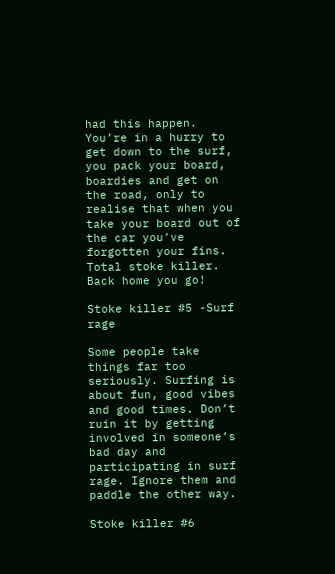had this happen. You’re in a hurry to get down to the surf, you pack your board, boardies and get on the road, only to realise that when you take your board out of the car you’ve forgotten your fins. Total stoke killer. Back home you go!

Stoke killer #5 -Surf rage

Some people take things far too seriously. Surfing is about fun, good vibes and good times. Don’t ruin it by getting involved in someone’s bad day and participating in surf rage. Ignore them and paddle the other way.

Stoke killer #6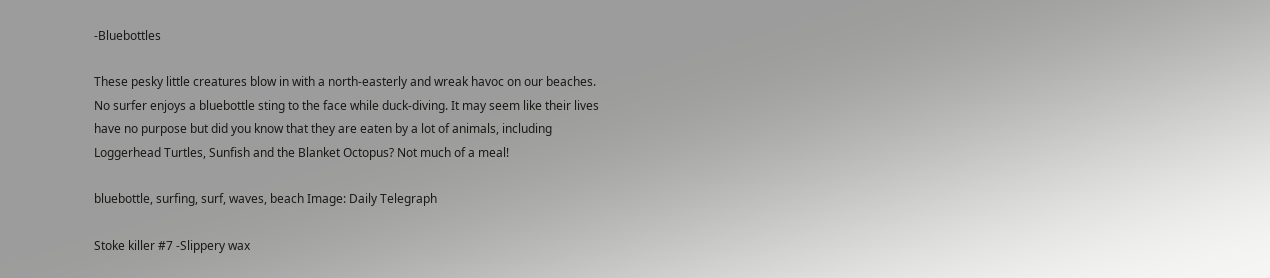-Bluebottles

These pesky little creatures blow in with a north-easterly and wreak havoc on our beaches. No surfer enjoys a bluebottle sting to the face while duck-diving. It may seem like their lives have no purpose but did you know that they are eaten by a lot of animals, including Loggerhead Turtles, Sunfish and the Blanket Octopus? Not much of a meal!

bluebottle, surfing, surf, waves, beach Image: Daily Telegraph

Stoke killer #7 -Slippery wax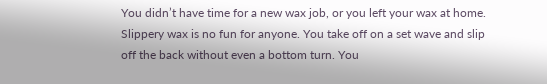You didn’t have time for a new wax job, or you left your wax at home. Slippery wax is no fun for anyone. You take off on a set wave and slip off the back without even a bottom turn. You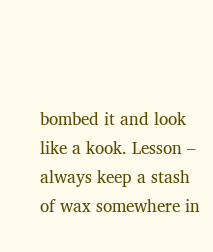bombed it and look like a kook. Lesson – always keep a stash of wax somewhere in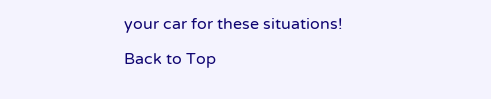your car for these situations!

Back to Top